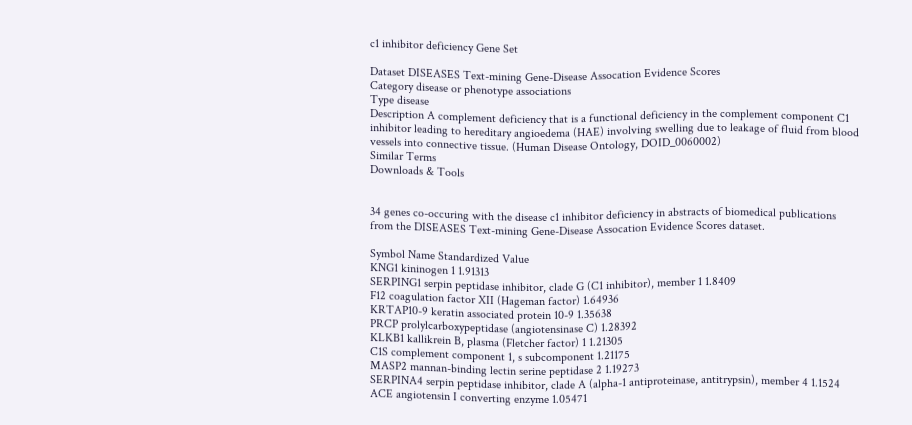c1 inhibitor deficiency Gene Set

Dataset DISEASES Text-mining Gene-Disease Assocation Evidence Scores
Category disease or phenotype associations
Type disease
Description A complement deficiency that is a functional deficiency in the complement component C1 inhibitor leading to hereditary angioedema (HAE) involving swelling due to leakage of fluid from blood vessels into connective tissue. (Human Disease Ontology, DOID_0060002)
Similar Terms
Downloads & Tools


34 genes co-occuring with the disease c1 inhibitor deficiency in abstracts of biomedical publications from the DISEASES Text-mining Gene-Disease Assocation Evidence Scores dataset.

Symbol Name Standardized Value
KNG1 kininogen 1 1.91313
SERPING1 serpin peptidase inhibitor, clade G (C1 inhibitor), member 1 1.8409
F12 coagulation factor XII (Hageman factor) 1.64936
KRTAP10-9 keratin associated protein 10-9 1.35638
PRCP prolylcarboxypeptidase (angiotensinase C) 1.28392
KLKB1 kallikrein B, plasma (Fletcher factor) 1 1.21305
C1S complement component 1, s subcomponent 1.21175
MASP2 mannan-binding lectin serine peptidase 2 1.19273
SERPINA4 serpin peptidase inhibitor, clade A (alpha-1 antiproteinase, antitrypsin), member 4 1.1524
ACE angiotensin I converting enzyme 1.05471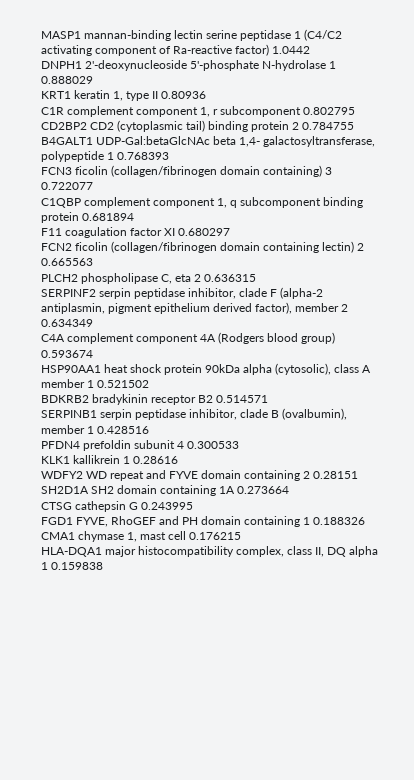MASP1 mannan-binding lectin serine peptidase 1 (C4/C2 activating component of Ra-reactive factor) 1.0442
DNPH1 2'-deoxynucleoside 5'-phosphate N-hydrolase 1 0.888029
KRT1 keratin 1, type II 0.80936
C1R complement component 1, r subcomponent 0.802795
CD2BP2 CD2 (cytoplasmic tail) binding protein 2 0.784755
B4GALT1 UDP-Gal:betaGlcNAc beta 1,4- galactosyltransferase, polypeptide 1 0.768393
FCN3 ficolin (collagen/fibrinogen domain containing) 3 0.722077
C1QBP complement component 1, q subcomponent binding protein 0.681894
F11 coagulation factor XI 0.680297
FCN2 ficolin (collagen/fibrinogen domain containing lectin) 2 0.665563
PLCH2 phospholipase C, eta 2 0.636315
SERPINF2 serpin peptidase inhibitor, clade F (alpha-2 antiplasmin, pigment epithelium derived factor), member 2 0.634349
C4A complement component 4A (Rodgers blood group) 0.593674
HSP90AA1 heat shock protein 90kDa alpha (cytosolic), class A member 1 0.521502
BDKRB2 bradykinin receptor B2 0.514571
SERPINB1 serpin peptidase inhibitor, clade B (ovalbumin), member 1 0.428516
PFDN4 prefoldin subunit 4 0.300533
KLK1 kallikrein 1 0.28616
WDFY2 WD repeat and FYVE domain containing 2 0.28151
SH2D1A SH2 domain containing 1A 0.273664
CTSG cathepsin G 0.243995
FGD1 FYVE, RhoGEF and PH domain containing 1 0.188326
CMA1 chymase 1, mast cell 0.176215
HLA-DQA1 major histocompatibility complex, class II, DQ alpha 1 0.159838